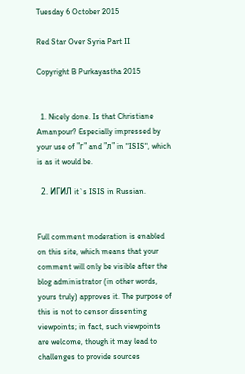Tuesday 6 October 2015

Red Star Over Syria Part II

Copyright B Purkayastha 2015


  1. Nicely done. Is that Christiane Amanpour? Especially impressed by your use of "г" and "л" in "ISIS", which is as it would be.

  2. ИГИЛ it`s ISIS in Russian.


Full comment moderation is enabled on this site, which means that your comment will only be visible after the blog administrator (in other words, yours truly) approves it. The purpose of this is not to censor dissenting viewpoints; in fact, such viewpoints are welcome, though it may lead to challenges to provide sources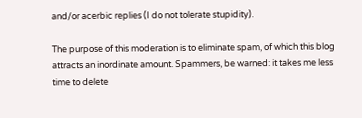and/or acerbic replies (I do not tolerate stupidity).

The purpose of this moderation is to eliminate spam, of which this blog attracts an inordinate amount. Spammers, be warned: it takes me less time to delete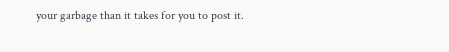your garbage than it takes for you to post it.